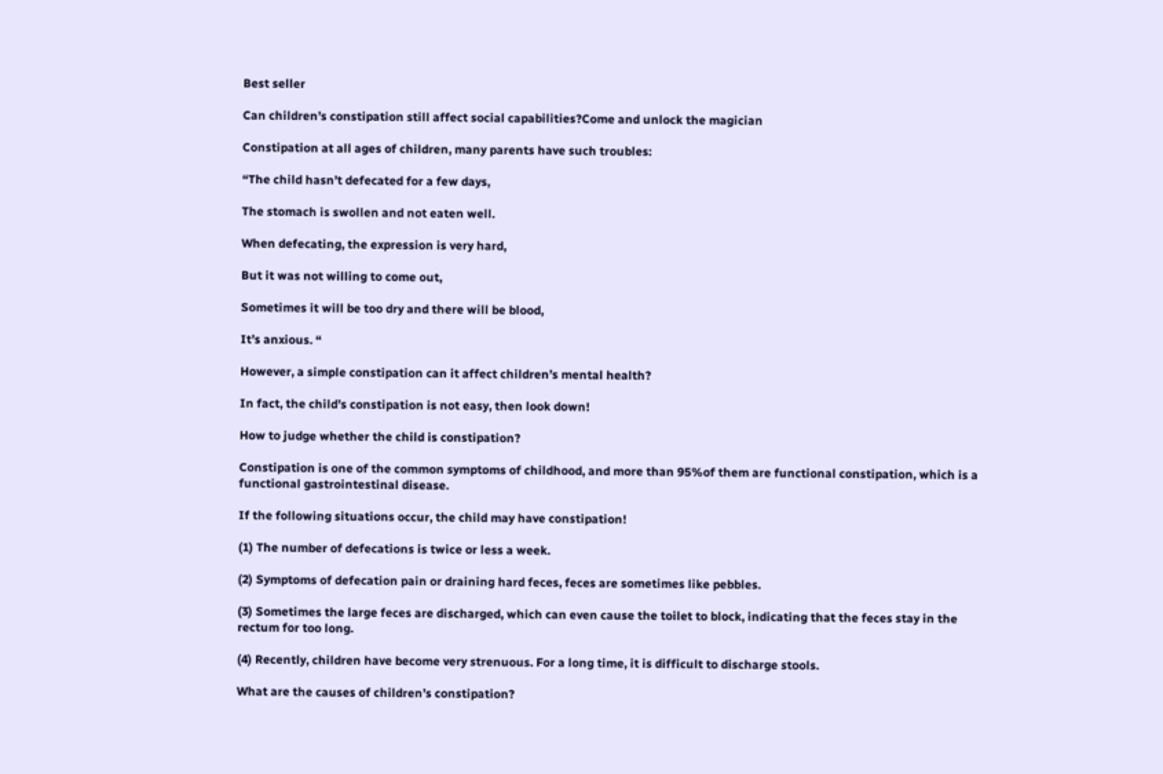Best seller

Can children’s constipation still affect social capabilities?Come and unlock the magician

Constipation at all ages of children, many parents have such troubles:

“The child hasn’t defecated for a few days,

The stomach is swollen and not eaten well.

When defecating, the expression is very hard,

But it was not willing to come out,

Sometimes it will be too dry and there will be blood,

It’s anxious. “

However, a simple constipation can it affect children’s mental health?

In fact, the child’s constipation is not easy, then look down!

How to judge whether the child is constipation?

Constipation is one of the common symptoms of childhood, and more than 95%of them are functional constipation, which is a functional gastrointestinal disease.

If the following situations occur, the child may have constipation!

(1) The number of defecations is twice or less a week.

(2) Symptoms of defecation pain or draining hard feces, feces are sometimes like pebbles.

(3) Sometimes the large feces are discharged, which can even cause the toilet to block, indicating that the feces stay in the rectum for too long.

(4) Recently, children have become very strenuous. For a long time, it is difficult to discharge stools.

What are the causes of children’s constipation?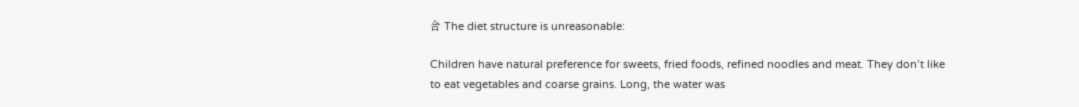合 The diet structure is unreasonable:

Children have natural preference for sweets, fried foods, refined noodles and meat. They don’t like to eat vegetables and coarse grains. Long, the water was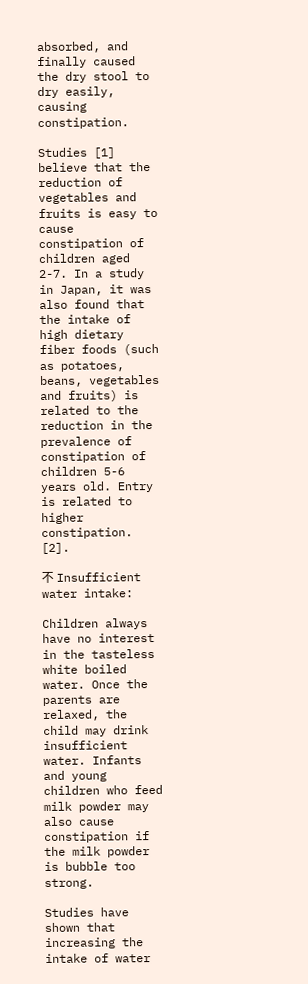absorbed, and finally caused the dry stool to dry easily, causing constipation.

Studies [1] believe that the reduction of vegetables and fruits is easy to cause constipation of children aged 2-7. In a study in Japan, it was also found that the intake of high dietary fiber foods (such as potatoes, beans, vegetables and fruits) is related to the reduction in the prevalence of constipation of children 5-6 years old. Entry is related to higher constipation. [2].

不 Insufficient water intake:

Children always have no interest in the tasteless white boiled water. Once the parents are relaxed, the child may drink insufficient water. Infants and young children who feed milk powder may also cause constipation if the milk powder is bubble too strong.

Studies have shown that increasing the intake of water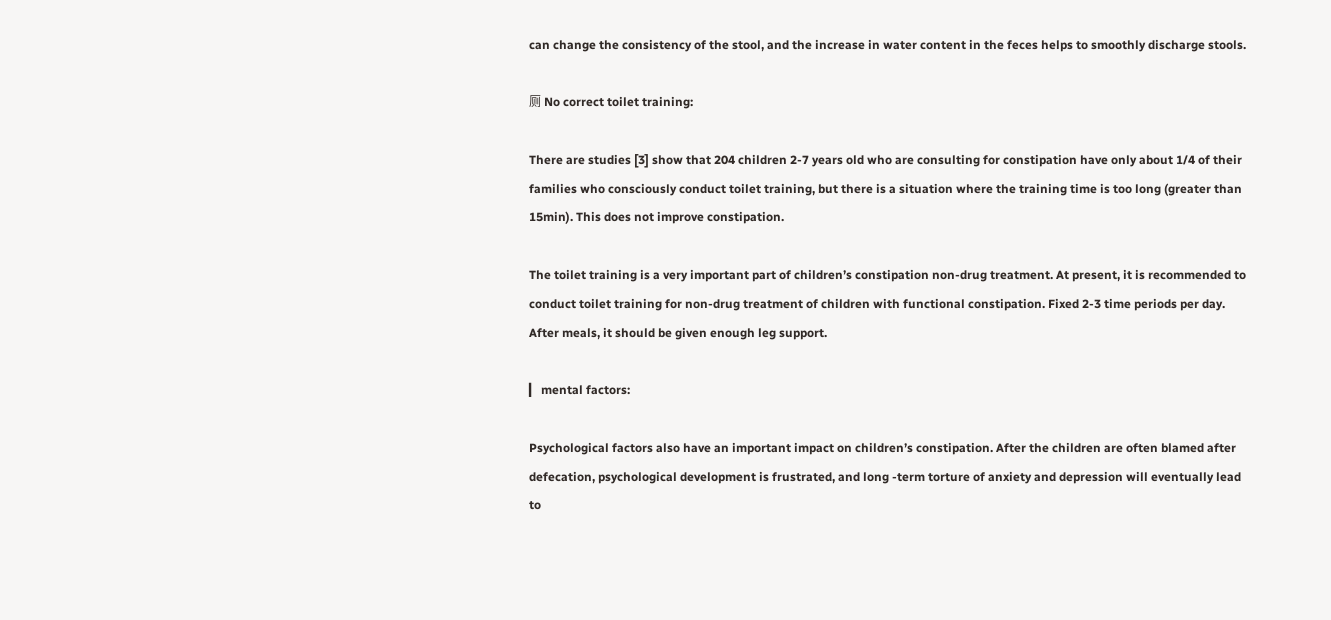can change the consistency of the stool, and the increase in water content in the feces helps to smoothly discharge stools.

厕 No correct toilet training:

There are studies [3] show that 204 children 2-7 years old who are consulting for constipation have only about 1/4 of their families who consciously conduct toilet training, but there is a situation where the training time is too long (greater than 15min). This does not improve constipation.

The toilet training is a very important part of children’s constipation non-drug treatment. At present, it is recommended to conduct toilet training for non-drug treatment of children with functional constipation. Fixed 2-3 time periods per day. After meals, it should be given enough leg support.

▎ mental factors:

Psychological factors also have an important impact on children’s constipation. After the children are often blamed after defecation, psychological development is frustrated, and long -term torture of anxiety and depression will eventually lead to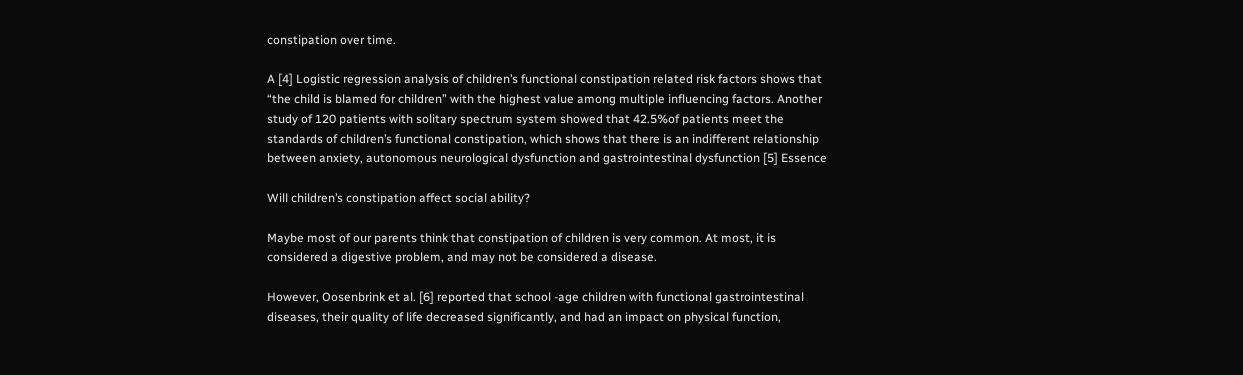constipation over time.

A [4] Logistic regression analysis of children’s functional constipation related risk factors shows that “the child is blamed for children” with the highest value among multiple influencing factors. Another study of 120 patients with solitary spectrum system showed that 42.5%of patients meet the standards of children’s functional constipation, which shows that there is an indifferent relationship between anxiety, autonomous neurological dysfunction and gastrointestinal dysfunction [5] Essence

Will children’s constipation affect social ability?

Maybe most of our parents think that constipation of children is very common. At most, it is considered a digestive problem, and may not be considered a disease.

However, Oosenbrink et al. [6] reported that school -age children with functional gastrointestinal diseases, their quality of life decreased significantly, and had an impact on physical function,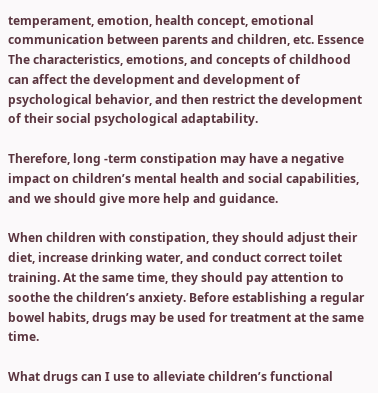temperament, emotion, health concept, emotional communication between parents and children, etc. Essence The characteristics, emotions, and concepts of childhood can affect the development and development of psychological behavior, and then restrict the development of their social psychological adaptability.

Therefore, long -term constipation may have a negative impact on children’s mental health and social capabilities, and we should give more help and guidance.

When children with constipation, they should adjust their diet, increase drinking water, and conduct correct toilet training. At the same time, they should pay attention to soothe the children’s anxiety. Before establishing a regular bowel habits, drugs may be used for treatment at the same time.

What drugs can I use to alleviate children’s functional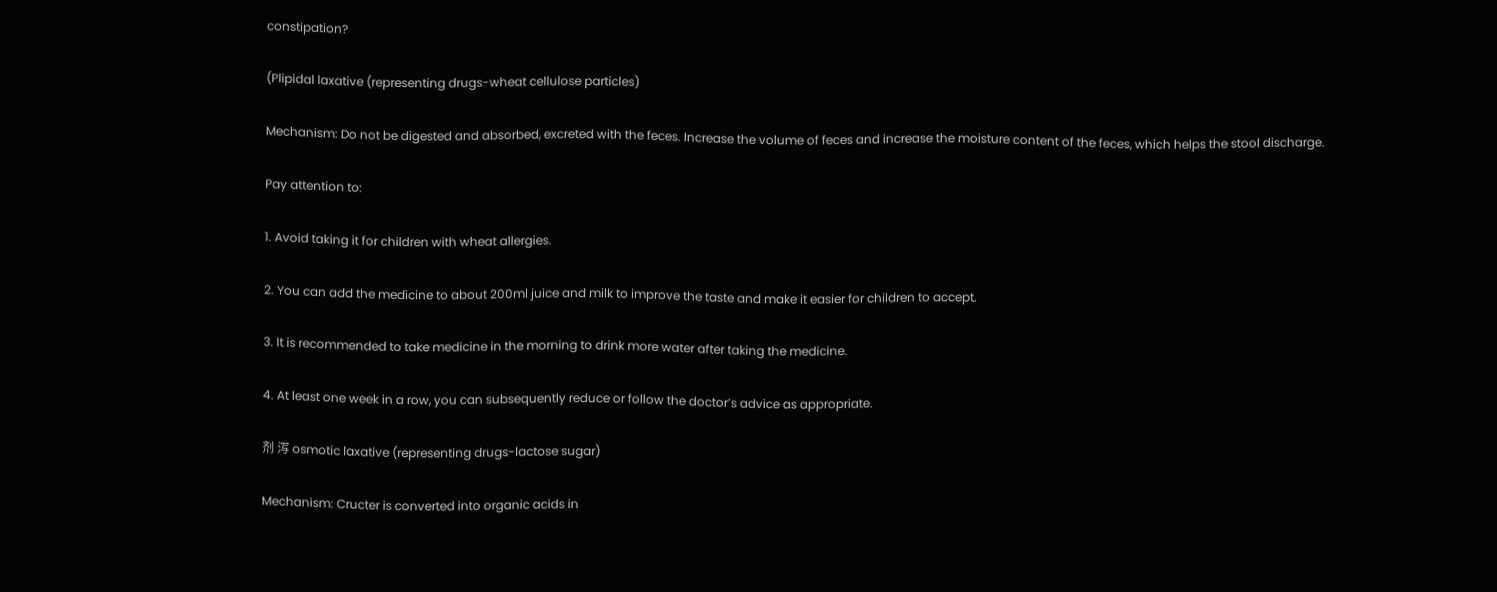constipation?

(Plipidal laxative (representing drugs-wheat cellulose particles)

Mechanism: Do not be digested and absorbed, excreted with the feces. Increase the volume of feces and increase the moisture content of the feces, which helps the stool discharge.

Pay attention to:

1. Avoid taking it for children with wheat allergies.

2. You can add the medicine to about 200ml juice and milk to improve the taste and make it easier for children to accept.

3. It is recommended to take medicine in the morning to drink more water after taking the medicine.

4. At least one week in a row, you can subsequently reduce or follow the doctor’s advice as appropriate.

剂 泻 osmotic laxative (representing drugs-lactose sugar)

Mechanism: Cructer is converted into organic acids in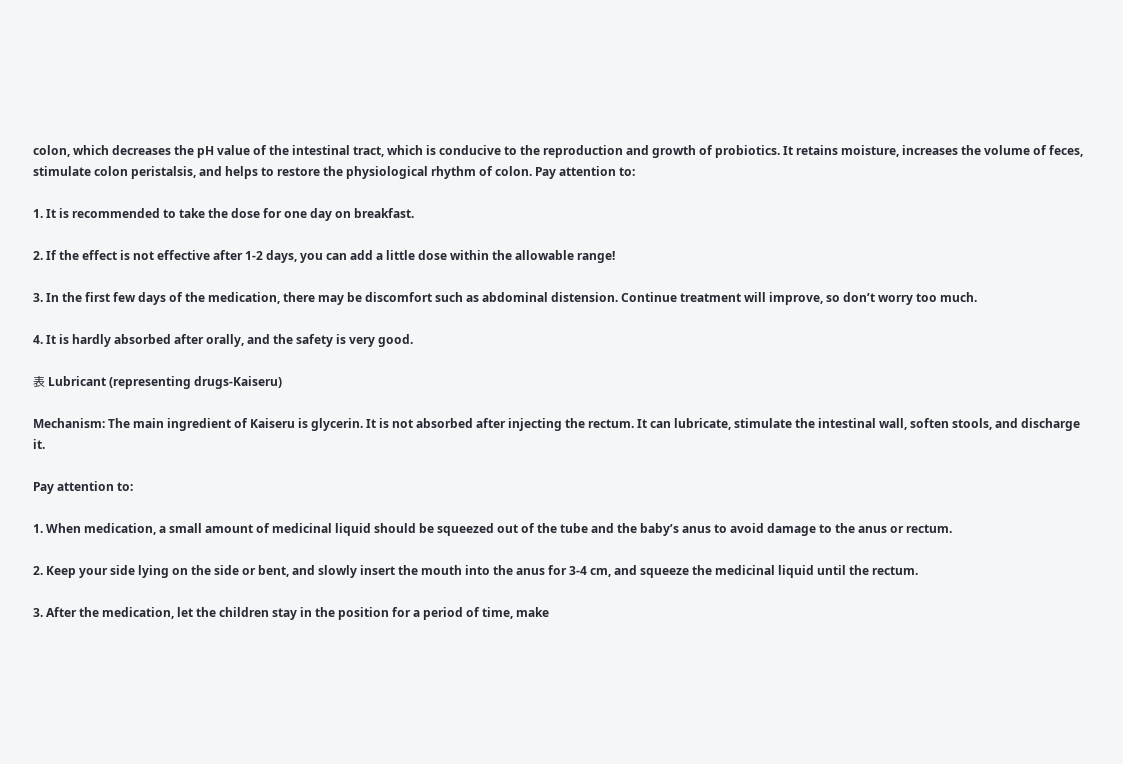colon, which decreases the pH value of the intestinal tract, which is conducive to the reproduction and growth of probiotics. It retains moisture, increases the volume of feces, stimulate colon peristalsis, and helps to restore the physiological rhythm of colon. Pay attention to:

1. It is recommended to take the dose for one day on breakfast.

2. If the effect is not effective after 1-2 days, you can add a little dose within the allowable range!

3. In the first few days of the medication, there may be discomfort such as abdominal distension. Continue treatment will improve, so don’t worry too much.

4. It is hardly absorbed after orally, and the safety is very good.

表 Lubricant (representing drugs-Kaiseru)

Mechanism: The main ingredient of Kaiseru is glycerin. It is not absorbed after injecting the rectum. It can lubricate, stimulate the intestinal wall, soften stools, and discharge it.

Pay attention to:

1. When medication, a small amount of medicinal liquid should be squeezed out of the tube and the baby’s anus to avoid damage to the anus or rectum.

2. Keep your side lying on the side or bent, and slowly insert the mouth into the anus for 3-4 cm, and squeeze the medicinal liquid until the rectum.

3. After the medication, let the children stay in the position for a period of time, make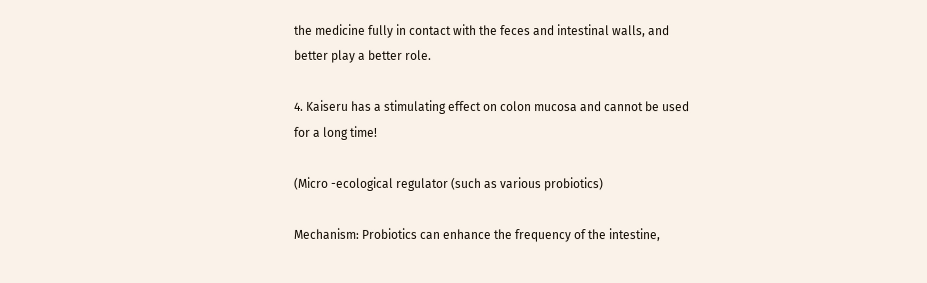the medicine fully in contact with the feces and intestinal walls, and better play a better role.

4. Kaiseru has a stimulating effect on colon mucosa and cannot be used for a long time!

(Micro -ecological regulator (such as various probiotics)

Mechanism: Probiotics can enhance the frequency of the intestine,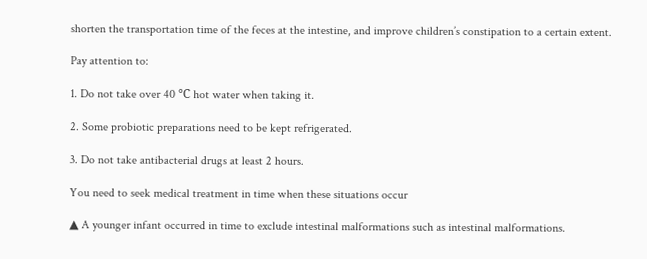shorten the transportation time of the feces at the intestine, and improve children’s constipation to a certain extent.

Pay attention to:

1. Do not take over 40 ℃ hot water when taking it.

2. Some probiotic preparations need to be kept refrigerated.

3. Do not take antibacterial drugs at least 2 hours.

You need to seek medical treatment in time when these situations occur

▲ A younger infant occurred in time to exclude intestinal malformations such as intestinal malformations.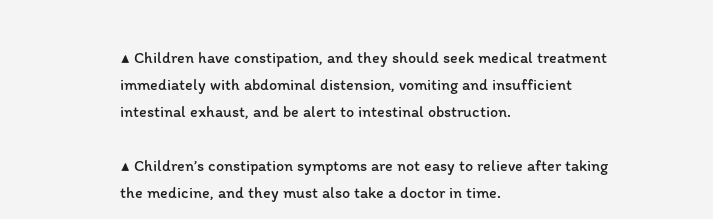▲ Children have constipation, and they should seek medical treatment immediately with abdominal distension, vomiting and insufficient intestinal exhaust, and be alert to intestinal obstruction.

▲ Children’s constipation symptoms are not easy to relieve after taking the medicine, and they must also take a doctor in time.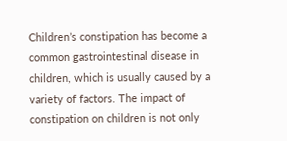Children’s constipation has become a common gastrointestinal disease in children, which is usually caused by a variety of factors. The impact of constipation on children is not only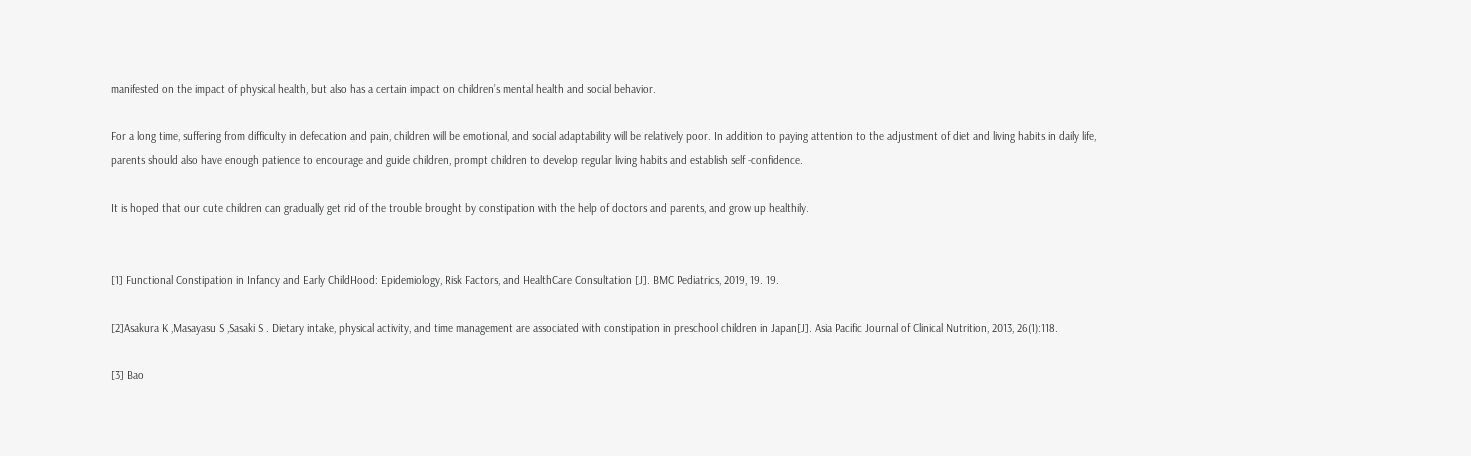manifested on the impact of physical health, but also has a certain impact on children’s mental health and social behavior.

For a long time, suffering from difficulty in defecation and pain, children will be emotional, and social adaptability will be relatively poor. In addition to paying attention to the adjustment of diet and living habits in daily life, parents should also have enough patience to encourage and guide children, prompt children to develop regular living habits and establish self -confidence.

It is hoped that our cute children can gradually get rid of the trouble brought by constipation with the help of doctors and parents, and grow up healthily.


[1] Functional Constipation in Infancy and Early ChildHood: Epidemiology, Risk Factors, and HealthCare Consultation [J]. BMC Pediatrics, 2019, 19. 19.

[2]Asakura K ,Masayasu S ,Sasaki S . Dietary intake, physical activity, and time management are associated with constipation in preschool children in Japan[J]. Asia Pacific Journal of Clinical Nutrition, 2013, 26(1):118.

[3] Bao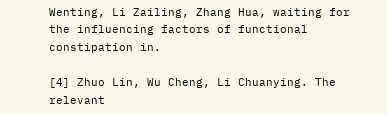Wenting, Li Zailing, Zhang Hua, waiting for the influencing factors of functional constipation in.

[4] Zhuo Lin, Wu Cheng, Li Chuanying. The relevant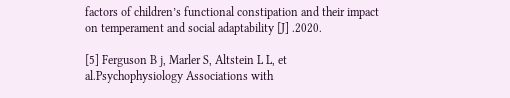factors of children’s functional constipation and their impact on temperament and social adaptability [J] .2020.

[5] Ferguson B j, Marler S, Altstein L L, et al.Psychophysiology Associations with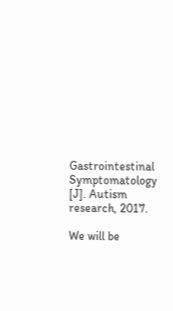Gastrointestinal Symptomatology [J]. Autism research, 2017.

We will be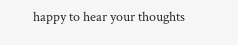happy to hear your thoughts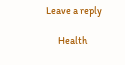Leave a reply

      Health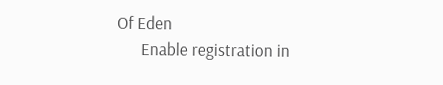Of Eden
      Enable registration in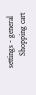settings - general
      Shopping cart